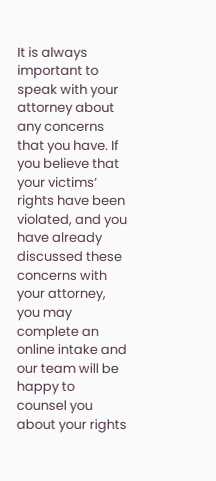It is always important to speak with your attorney about any concerns that you have. If you believe that your victims’ rights have been violated, and you have already discussed these concerns with your attorney, you may complete an online intake and our team will be happy to counsel you about your rights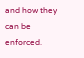and how they can be enforced.